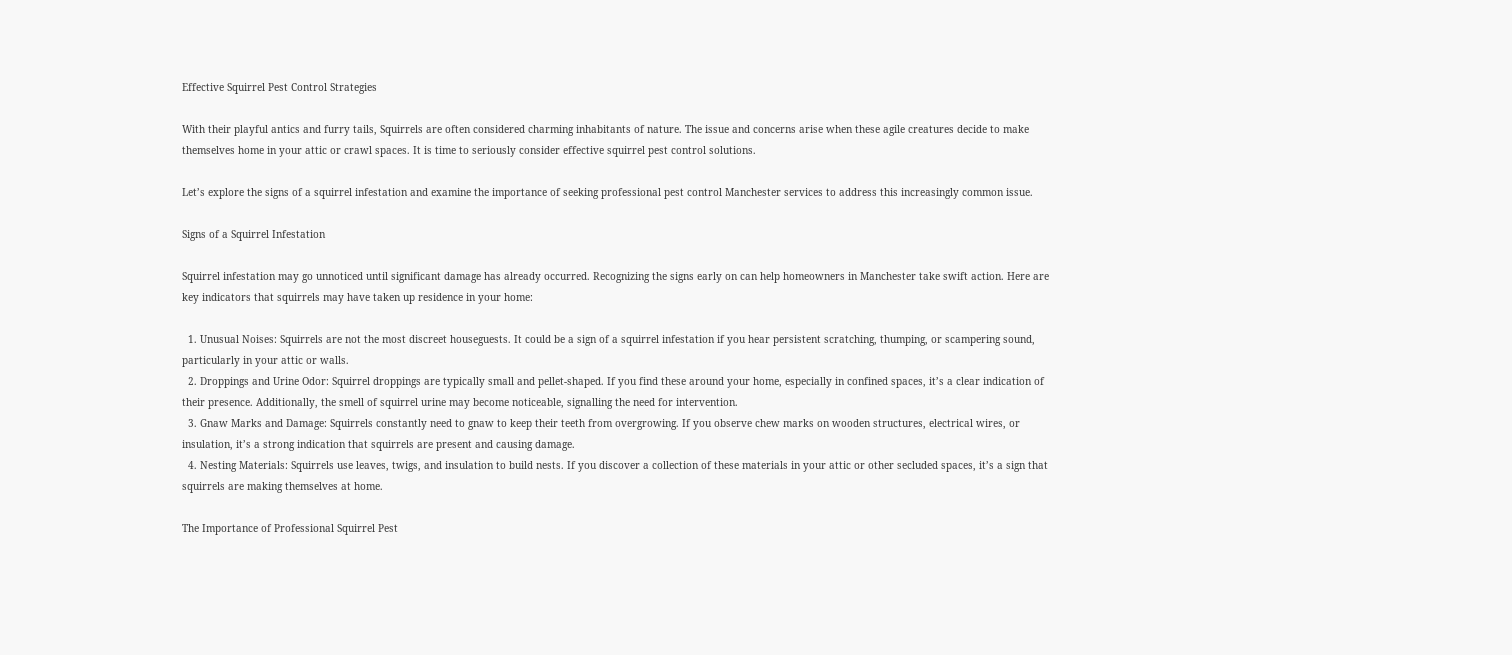Effective Squirrel Pest Control Strategies

With their playful antics and furry tails, Squirrels are often considered charming inhabitants of nature. The issue and concerns arise when these agile creatures decide to make themselves home in your attic or crawl spaces. It is time to seriously consider effective squirrel pest control solutions.

Let’s explore the signs of a squirrel infestation and examine the importance of seeking professional pest control Manchester services to address this increasingly common issue.

Signs of a Squirrel Infestation

Squirrel infestation may go unnoticed until significant damage has already occurred. Recognizing the signs early on can help homeowners in Manchester take swift action. Here are key indicators that squirrels may have taken up residence in your home:

  1. Unusual Noises: Squirrels are not the most discreet houseguests. It could be a sign of a squirrel infestation if you hear persistent scratching, thumping, or scampering sound, particularly in your attic or walls.
  2. Droppings and Urine Odor: Squirrel droppings are typically small and pellet-shaped. If you find these around your home, especially in confined spaces, it’s a clear indication of their presence. Additionally, the smell of squirrel urine may become noticeable, signalling the need for intervention.
  3. Gnaw Marks and Damage: Squirrels constantly need to gnaw to keep their teeth from overgrowing. If you observe chew marks on wooden structures, electrical wires, or insulation, it’s a strong indication that squirrels are present and causing damage.
  4. Nesting Materials: Squirrels use leaves, twigs, and insulation to build nests. If you discover a collection of these materials in your attic or other secluded spaces, it’s a sign that squirrels are making themselves at home.

The Importance of Professional Squirrel Pest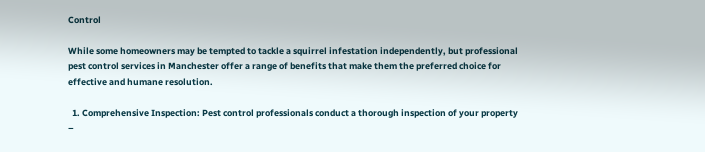Control

While some homeowners may be tempted to tackle a squirrel infestation independently, but professional pest control services in Manchester offer a range of benefits that make them the preferred choice for effective and humane resolution.

  1. Comprehensive Inspection: Pest control professionals conduct a thorough inspection of your property –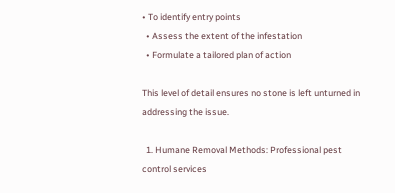• To identify entry points
  • Assess the extent of the infestation
  • Formulate a tailored plan of action

This level of detail ensures no stone is left unturned in addressing the issue.

  1. Humane Removal Methods: Professional pest control services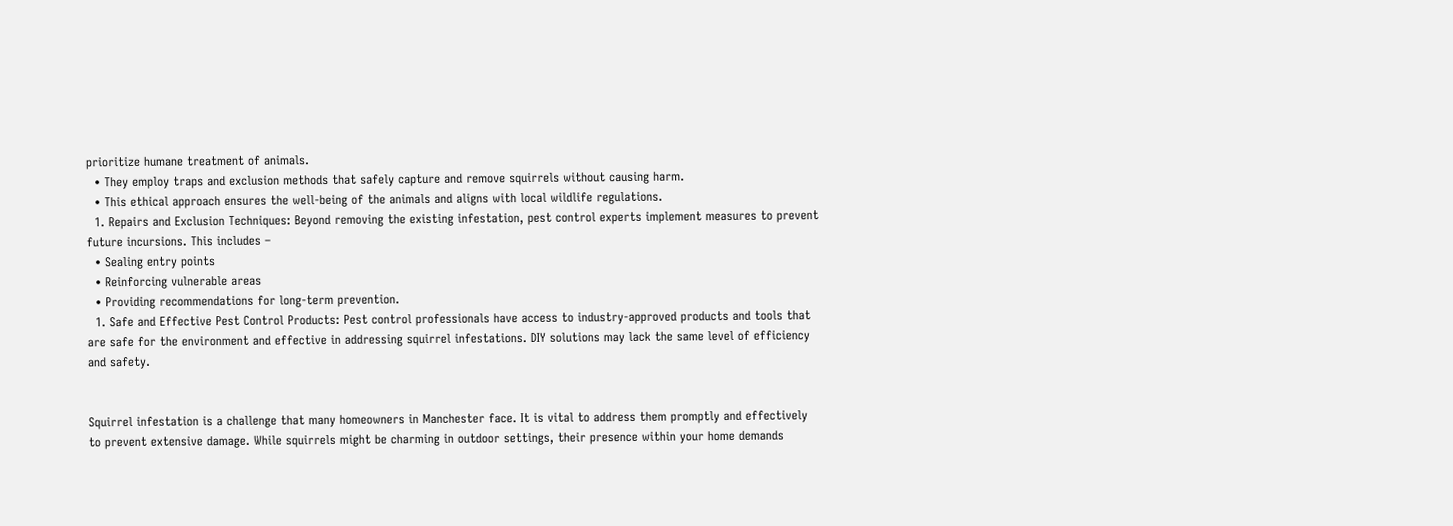prioritize humane treatment of animals.
  • They employ traps and exclusion methods that safely capture and remove squirrels without causing harm.
  • This ethical approach ensures the well-being of the animals and aligns with local wildlife regulations.
  1. Repairs and Exclusion Techniques: Beyond removing the existing infestation, pest control experts implement measures to prevent future incursions. This includes –
  • Sealing entry points
  • Reinforcing vulnerable areas
  • Providing recommendations for long-term prevention.
  1. Safe and Effective Pest Control Products: Pest control professionals have access to industry-approved products and tools that are safe for the environment and effective in addressing squirrel infestations. DIY solutions may lack the same level of efficiency and safety.


Squirrel infestation is a challenge that many homeowners in Manchester face. It is vital to address them promptly and effectively to prevent extensive damage. While squirrels might be charming in outdoor settings, their presence within your home demands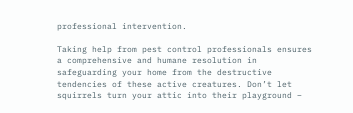professional intervention.

Taking help from pest control professionals ensures a comprehensive and humane resolution in safeguarding your home from the destructive tendencies of these active creatures. Don’t let squirrels turn your attic into their playground –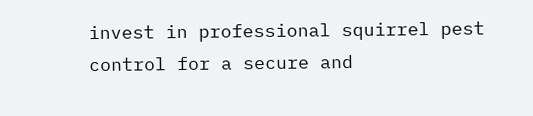invest in professional squirrel pest control for a secure and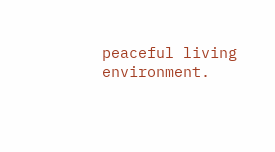peaceful living environment.